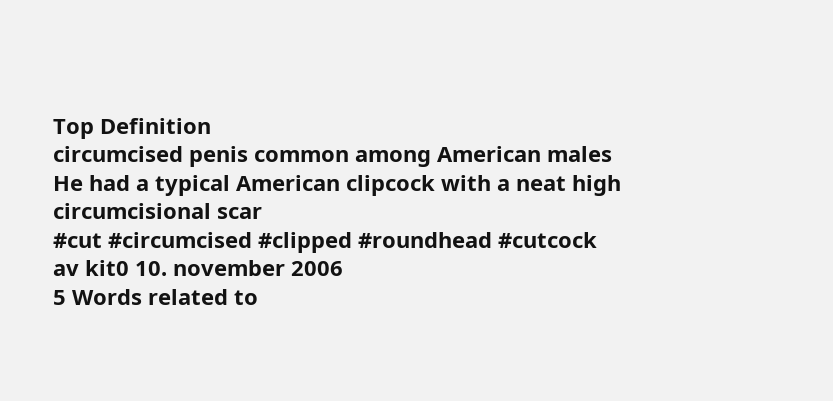Top Definition
circumcised penis common among American males
He had a typical American clipcock with a neat high circumcisional scar
#cut #circumcised #clipped #roundhead #cutcock
av kit0 10. november 2006
5 Words related to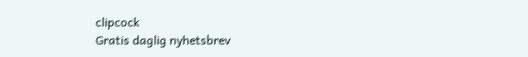clipcock
Gratis daglig nyhetsbrev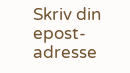Skriv din epost-adresse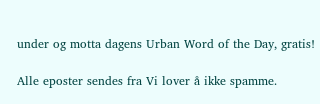under og motta dagens Urban Word of the Day, gratis!

Alle eposter sendes fra Vi lover å ikke spamme.